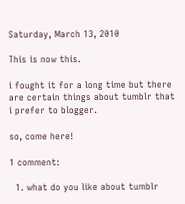Saturday, March 13, 2010

This is now this.

i fought it for a long time but there are certain things about tumblr that i prefer to blogger.

so, come here!

1 comment:

  1. what do you like about tumblr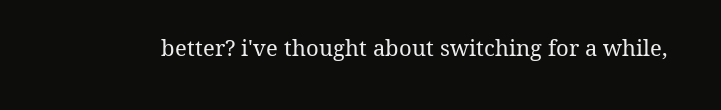better? i've thought about switching for a while,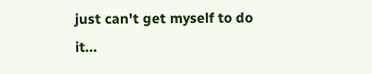just can't get myself to do it...